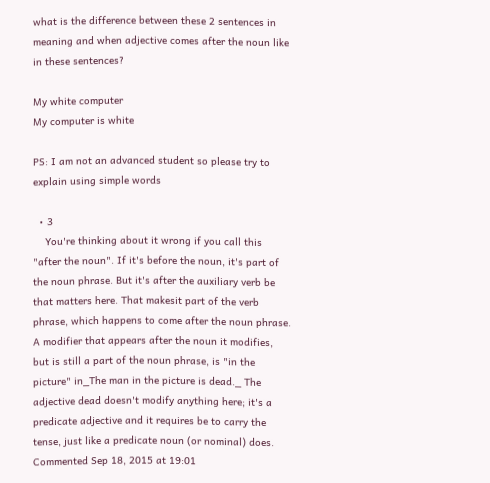what is the difference between these 2 sentences in meaning and when adjective comes after the noun like in these sentences?

My white computer
My computer is white

PS: I am not an advanced student so please try to explain using simple words

  • 3
    You're thinking about it wrong if you call this "after the noun". If it's before the noun, it's part of the noun phrase. But it's after the auxiliary verb be that matters here. That makesit part of the verb phrase, which happens to come after the noun phrase. A modifier that appears after the noun it modifies, but is still a part of the noun phrase, is "in the picture" in_The man in the picture is dead._ The adjective dead doesn't modify anything here; it's a predicate adjective and it requires be to carry the tense, just like a predicate noun (or nominal) does. Commented Sep 18, 2015 at 19:01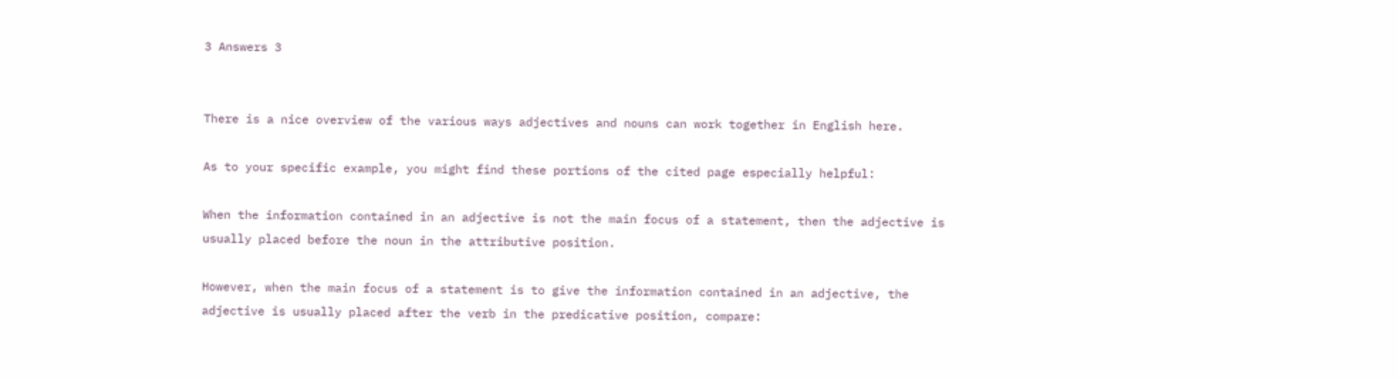3 Answers 3


There is a nice overview of the various ways adjectives and nouns can work together in English here.

As to your specific example, you might find these portions of the cited page especially helpful:

When the information contained in an adjective is not the main focus of a statement, then the adjective is usually placed before the noun in the attributive position.

However, when the main focus of a statement is to give the information contained in an adjective, the adjective is usually placed after the verb in the predicative position, compare: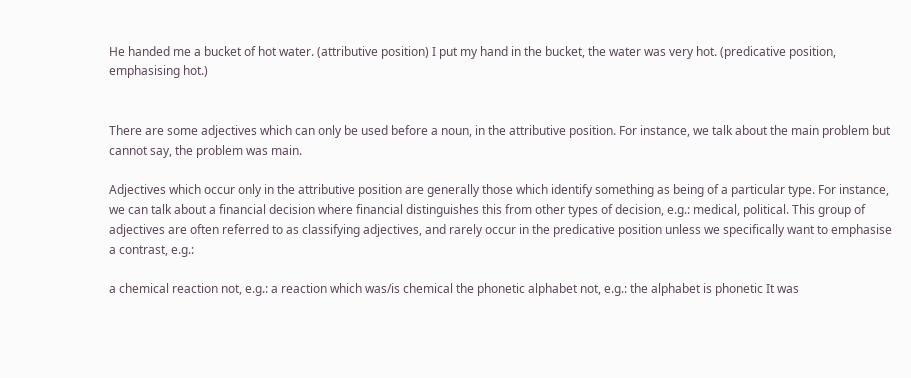He handed me a bucket of hot water. (attributive position) I put my hand in the bucket, the water was very hot. (predicative position, emphasising hot.)


There are some adjectives which can only be used before a noun, in the attributive position. For instance, we talk about the main problem but cannot say, the problem was main.

Adjectives which occur only in the attributive position are generally those which identify something as being of a particular type. For instance, we can talk about a financial decision where financial distinguishes this from other types of decision, e.g.: medical, political. This group of adjectives are often referred to as classifying adjectives, and rarely occur in the predicative position unless we specifically want to emphasise a contrast, e.g.:

a chemical reaction not, e.g.: a reaction which was/is chemical the phonetic alphabet not, e.g.: the alphabet is phonetic It was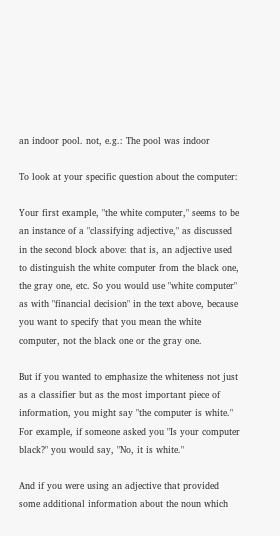an indoor pool. not, e.g.: The pool was indoor

To look at your specific question about the computer:

Your first example, "the white computer," seems to be an instance of a "classifying adjective," as discussed in the second block above: that is, an adjective used to distinguish the white computer from the black one, the gray one, etc. So you would use "white computer" as with "financial decision" in the text above, because you want to specify that you mean the white computer, not the black one or the gray one.

But if you wanted to emphasize the whiteness not just as a classifier but as the most important piece of information, you might say "the computer is white." For example, if someone asked you "Is your computer black?" you would say, "No, it is white."

And if you were using an adjective that provided some additional information about the noun which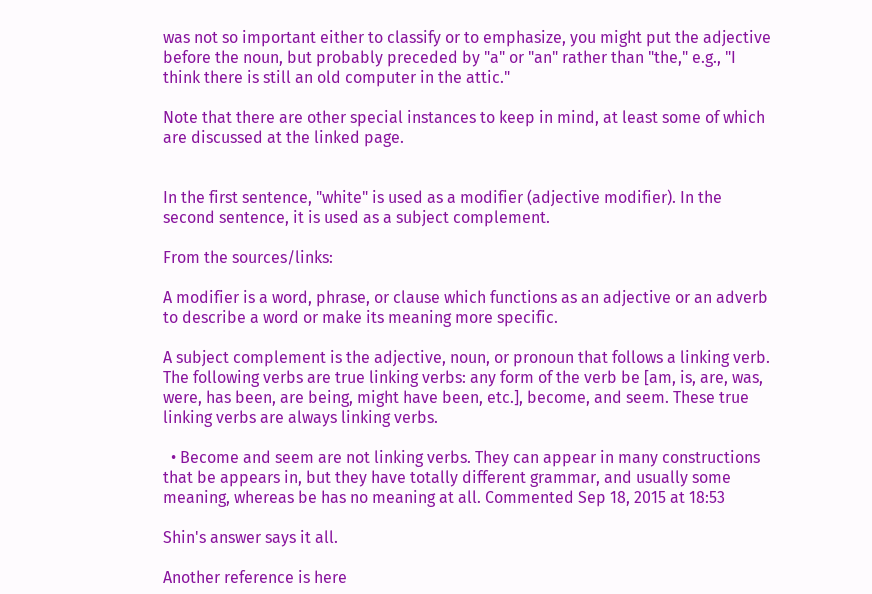was not so important either to classify or to emphasize, you might put the adjective before the noun, but probably preceded by "a" or "an" rather than "the," e.g., "I think there is still an old computer in the attic."

Note that there are other special instances to keep in mind, at least some of which are discussed at the linked page.


In the first sentence, "white" is used as a modifier (adjective modifier). In the second sentence, it is used as a subject complement.

From the sources/links:

A modifier is a word, phrase, or clause which functions as an adjective or an adverb to describe a word or make its meaning more specific.

A subject complement is the adjective, noun, or pronoun that follows a linking verb. The following verbs are true linking verbs: any form of the verb be [am, is, are, was, were, has been, are being, might have been, etc.], become, and seem. These true linking verbs are always linking verbs.

  • Become and seem are not linking verbs. They can appear in many constructions that be appears in, but they have totally different grammar, and usually some meaning, whereas be has no meaning at all. Commented Sep 18, 2015 at 18:53

Shin's answer says it all.

Another reference is here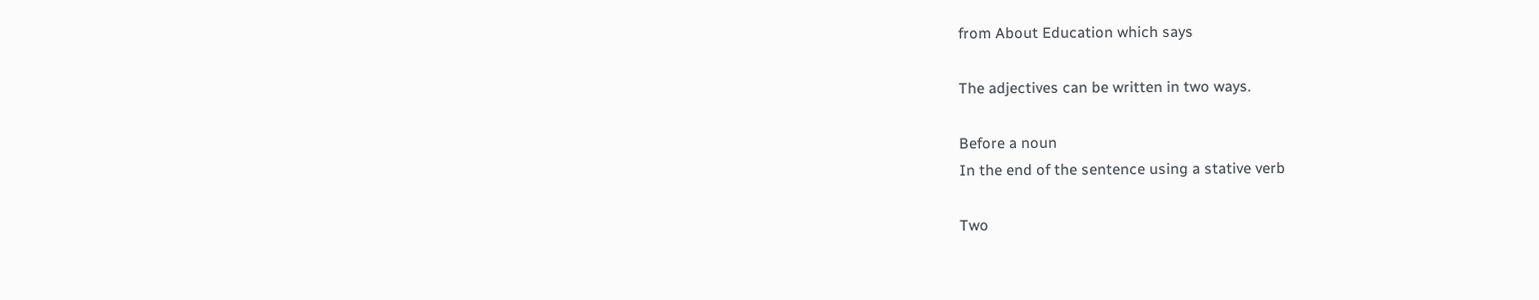from About Education which says

The adjectives can be written in two ways.

Before a noun
In the end of the sentence using a stative verb

Two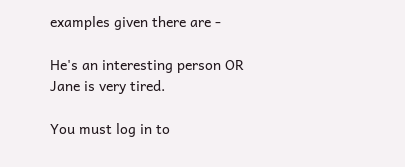examples given there are -

He's an interesting person OR
Jane is very tired.

You must log in to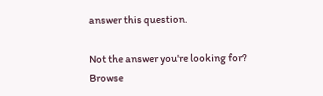answer this question.

Not the answer you're looking for? Browse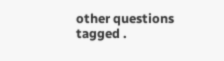other questions tagged .